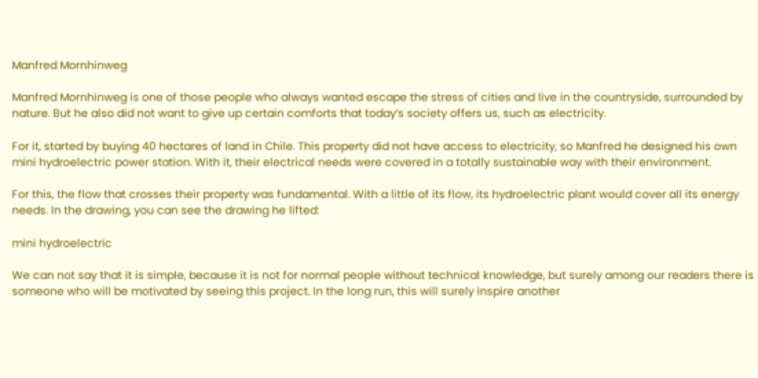Manfred Mornhinweg

Manfred Mornhinweg is one of those people who always wanted escape the stress of cities and live in the countryside, surrounded by nature. But he also did not want to give up certain comforts that today’s society offers us, such as electricity.

For it, started by buying 40 hectares of land in Chile. This property did not have access to electricity, so Manfred he designed his own mini hydroelectric power station. With it, their electrical needs were covered in a totally sustainable way with their environment.

For this, the flow that crosses their property was fundamental. With a little of its flow, its hydroelectric plant would cover all its energy needs. In the drawing, you can see the drawing he lifted:

mini hydroelectric

We can not say that it is simple, because it is not for normal people without technical knowledge, but surely among our readers there is someone who will be motivated by seeing this project. In the long run, this will surely inspire another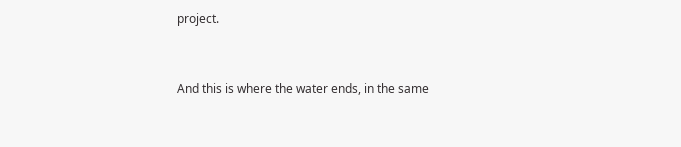project.


And this is where the water ends, in the same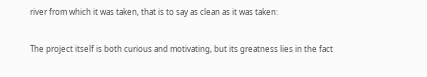river from which it was taken, that is to say as clean as it was taken:


The project itself is both curious and motivating, but its greatness lies in the fact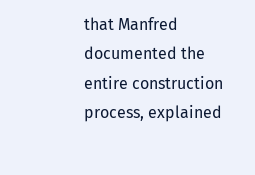that Manfred documented the entire construction process, explained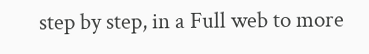step by step, in a Full web to more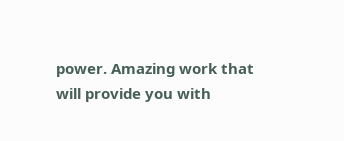power. Amazing work that will provide you with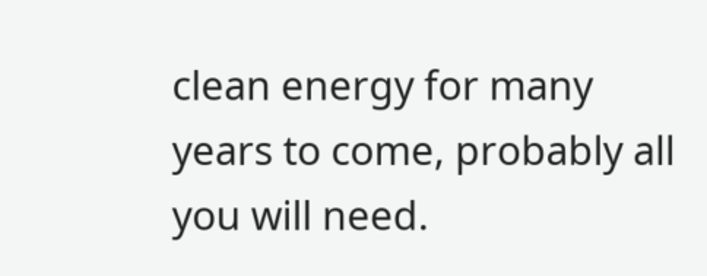clean energy for many years to come, probably all you will need.